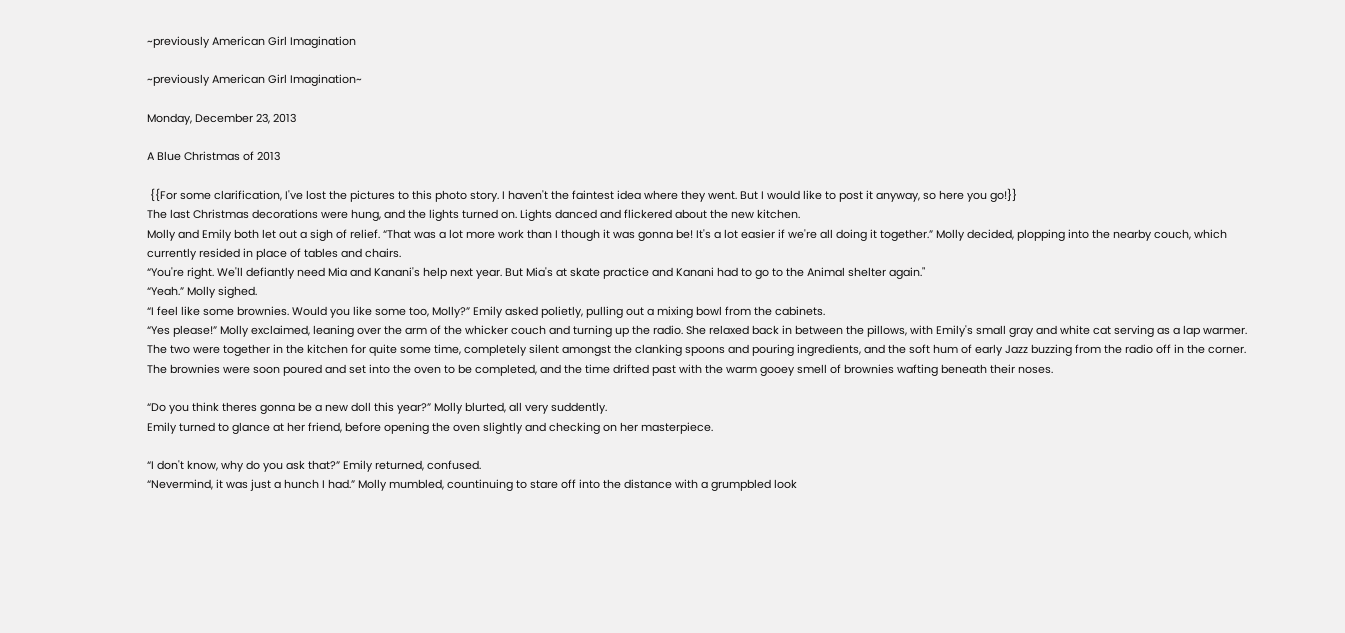~previously American Girl Imagination

~previously American Girl Imagination~

Monday, December 23, 2013

A Blue Christmas of 2013

 {{For some clarification, I've lost the pictures to this photo story. I haven't the faintest idea where they went. But I would like to post it anyway, so here you go!}}
The last Christmas decorations were hung, and the lights turned on. Lights danced and flickered about the new kitchen.
Molly and Emily both let out a sigh of relief. “That was a lot more work than I though it was gonna be! It's a lot easier if we're all doing it together.” Molly decided, plopping into the nearby couch, which currently resided in place of tables and chairs.
“You're right. We'll defiantly need Mia and Kanani's help next year. But Mia's at skate practice and Kanani had to go to the Animal shelter again."
“Yeah.” Molly sighed.
“I feel like some brownies. Would you like some too, Molly?” Emily asked polietly, pulling out a mixing bowl from the cabinets.
“Yes please!” Molly exclaimed, leaning over the arm of the whicker couch and turning up the radio. She relaxed back in between the pillows, with Emily's small gray and white cat serving as a lap warmer.
The two were together in the kitchen for quite some time, completely silent amongst the clanking spoons and pouring ingredients, and the soft hum of early Jazz buzzing from the radio off in the corner. The brownies were soon poured and set into the oven to be completed, and the time drifted past with the warm gooey smell of brownies wafting beneath their noses.

“Do you think theres gonna be a new doll this year?” Molly blurted, all very suddently.
Emily turned to glance at her friend, before opening the oven slightly and checking on her masterpiece.

“I don't know, why do you ask that?” Emily returned, confused.
“Nevermind, it was just a hunch I had.” Molly mumbled, countinuing to stare off into the distance with a grumpbled look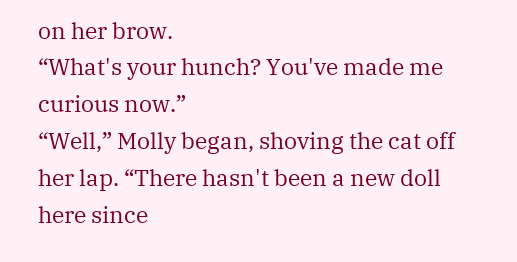on her brow.
“What's your hunch? You've made me curious now.”
“Well,” Molly began, shoving the cat off her lap. “There hasn't been a new doll here since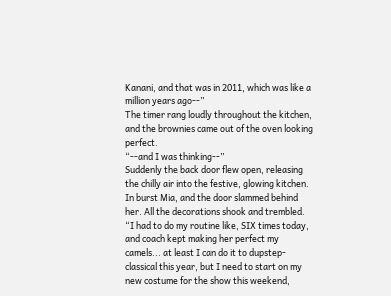Kanani, and that was in 2011, which was like a million years ago--”
The timer rang loudly throughout the kitchen, and the brownies came out of the oven looking perfect.
“--and I was thinking--”
Suddenly the back door flew open, releasing the chilly air into the festive, glowing kitchen. In burst Mia, and the door slammed behind her. All the decorations shook and trembled.
“I had to do my routine like, SIX times today, and coach kept making her perfect my camels... at least I can do it to dupstep-classical this year, but I need to start on my new costume for the show this weekend,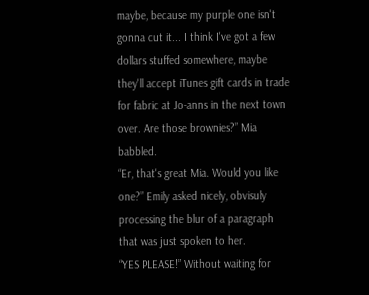maybe, because my purple one isn't gonna cut it... I think I've got a few dollars stuffed somewhere, maybe they'll accept iTunes gift cards in trade for fabric at Jo-anns in the next town over. Are those brownies?” Mia babbled.
“Er, that's great Mia. Would you like one?” Emily asked nicely, obvisuly processing the blur of a paragraph that was just spoken to her.
“YES PLEASE!” Without waiting for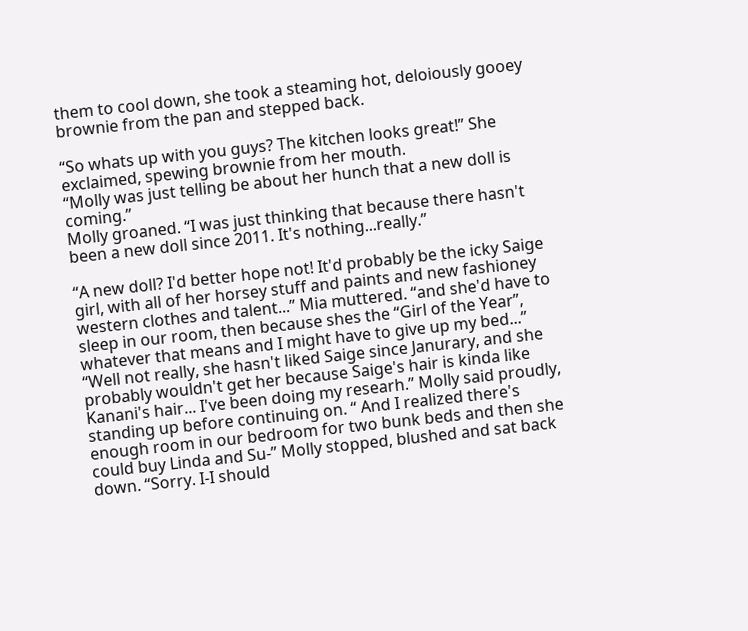them to cool down, she took a steaming hot, deloiously gooey brownie from the pan and stepped back.

“So whats up with you guys? The kitchen looks great!” She exclaimed, spewing brownie from her mouth.
“Molly was just telling be about her hunch that a new doll is coming.”
Molly groaned. “I was just thinking that because there hasn't been a new doll since 2011. It's nothing...really.”

“A new doll? I'd better hope not! It'd probably be the icky Saige girl, with all of her horsey stuff and paints and new fashioney western clothes and talent...” Mia muttered. “and she'd have to sleep in our room, then because shes the “Girl of the Year”, whatever that means and I might have to give up my bed...”
“Well not really, she hasn't liked Saige since Janurary, and she probably wouldn't get her because Saige's hair is kinda like Kanani's hair... I've been doing my researh.” Molly said proudly, standing up before continuing on. “ And I realized there's enough room in our bedroom for two bunk beds and then she could buy Linda and Su-” Molly stopped, blushed and sat back down. “Sorry. I-I should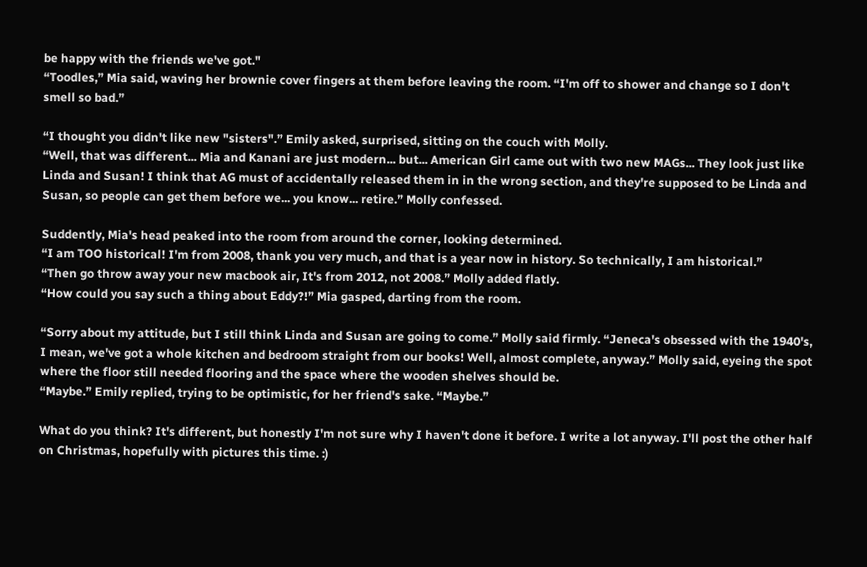be happy with the friends we've got."
“Toodles,” Mia said, waving her brownie cover fingers at them before leaving the room. “I'm off to shower and change so I don't smell so bad.”

“I thought you didn't like new "sisters".” Emily asked, surprised, sitting on the couch with Molly.
“Well, that was different... Mia and Kanani are just modern... but... American Girl came out with two new MAGs... They look just like Linda and Susan! I think that AG must of accidentally released them in in the wrong section, and they're supposed to be Linda and Susan, so people can get them before we... you know... retire.” Molly confessed.

Suddently, Mia's head peaked into the room from around the corner, looking determined.
“I am TOO historical! I'm from 2008, thank you very much, and that is a year now in history. So technically, I am historical.”
“Then go throw away your new macbook air, It's from 2012, not 2008.” Molly added flatly.
“How could you say such a thing about Eddy?!” Mia gasped, darting from the room.

“Sorry about my attitude, but I still think Linda and Susan are going to come.” Molly said firmly. “Jeneca's obsessed with the 1940's, I mean, we've got a whole kitchen and bedroom straight from our books! Well, almost complete, anyway.” Molly said, eyeing the spot where the floor still needed flooring and the space where the wooden shelves should be.
“Maybe.” Emily replied, trying to be optimistic, for her friend's sake. “Maybe.”

What do you think? It's different, but honestly I'm not sure why I haven't done it before. I write a lot anyway. I'll post the other half on Christmas, hopefully with pictures this time. :)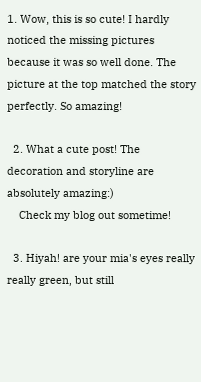1. Wow, this is so cute! I hardly noticed the missing pictures because it was so well done. The picture at the top matched the story perfectly. So amazing!

  2. What a cute post! The decoration and storyline are absolutely amazing:)
    Check my blog out sometime!

  3. Hiyah! are your mia's eyes really really green, but still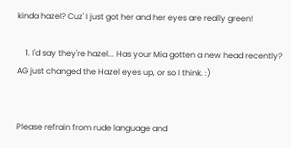kinda hazel? Cuz' I just got her and her eyes are really green!

    1. I'd say they're hazel... Has your Mia gotten a new head recently? AG just changed the Hazel eyes up, or so I think. :)


Please refrain from rude language and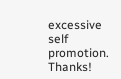excessive self promotion. Thanks!